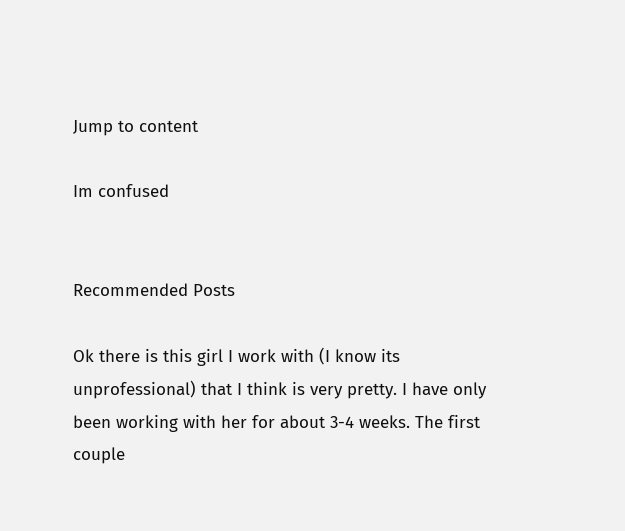Jump to content

Im confused


Recommended Posts

Ok there is this girl I work with (I know its unprofessional) that I think is very pretty. I have only been working with her for about 3-4 weeks. The first couple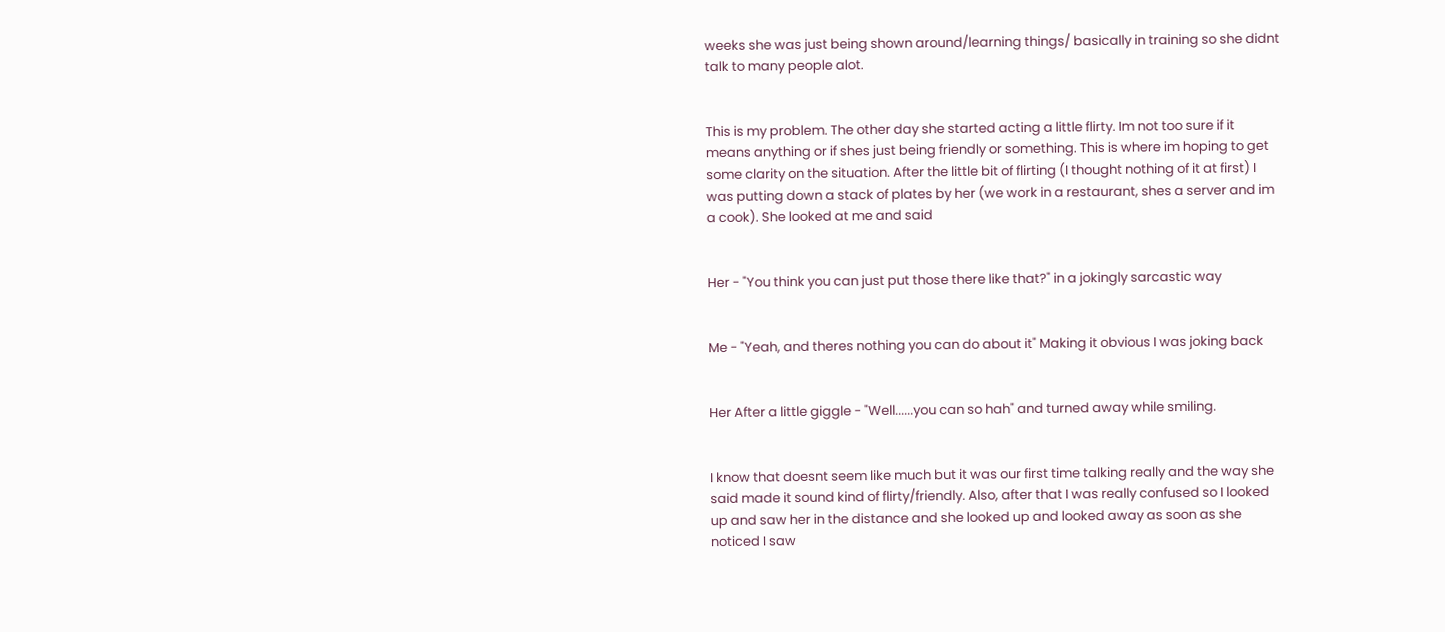weeks she was just being shown around/learning things/ basically in training so she didnt talk to many people alot.


This is my problem. The other day she started acting a little flirty. Im not too sure if it means anything or if shes just being friendly or something. This is where im hoping to get some clarity on the situation. After the little bit of flirting (I thought nothing of it at first) I was putting down a stack of plates by her (we work in a restaurant, shes a server and im a cook). She looked at me and said


Her - "You think you can just put those there like that?" in a jokingly sarcastic way


Me - "Yeah, and theres nothing you can do about it" Making it obvious I was joking back


Her After a little giggle - "Well......you can so hah" and turned away while smiling.


I know that doesnt seem like much but it was our first time talking really and the way she said made it sound kind of flirty/friendly. Also, after that I was really confused so I looked up and saw her in the distance and she looked up and looked away as soon as she noticed I saw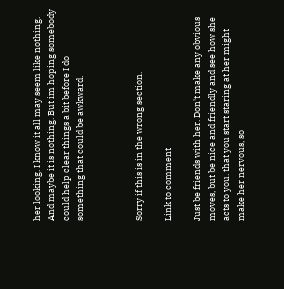her looking. I know it all may seem like nothing. And maybe it is nothing. But im hoping somebody could help clear things a bit before I do something that could be awkward.



Sorry if this is in the wrong section.

Link to comment

Just be friends with her. Don't make any obvious moves, but be nice and friendly and see how she acts to you. that you start staring at her might make her nervous, so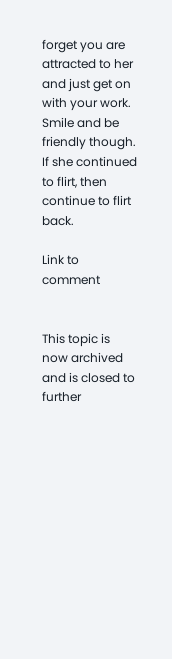forget you are attracted to her and just get on with your work. Smile and be friendly though. If she continued to flirt, then continue to flirt back.

Link to comment


This topic is now archived and is closed to further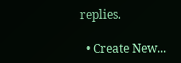replies.

  • Create New...